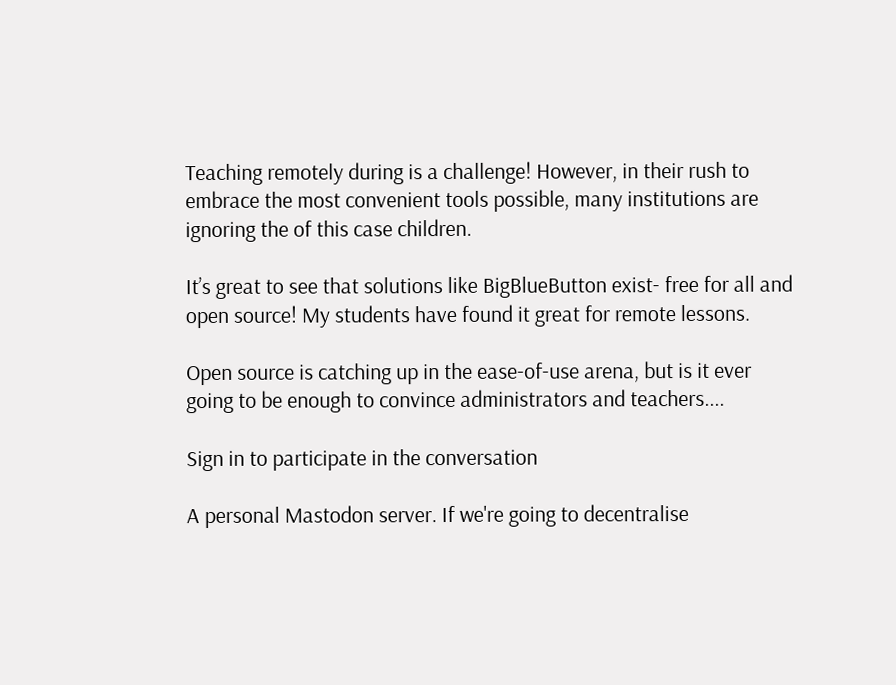Teaching remotely during is a challenge! However, in their rush to embrace the most convenient tools possible, many institutions are ignoring the of this case children.

It’s great to see that solutions like BigBlueButton exist- free for all and open source! My students have found it great for remote lessons.

Open source is catching up in the ease-of-use arena, but is it ever going to be enough to convince administrators and teachers....

Sign in to participate in the conversation

A personal Mastodon server. If we're going to decentralise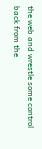the web and wrestle some control back from the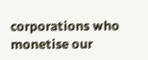corporations who monetise our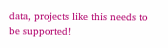data, projects like this needs to be supported!